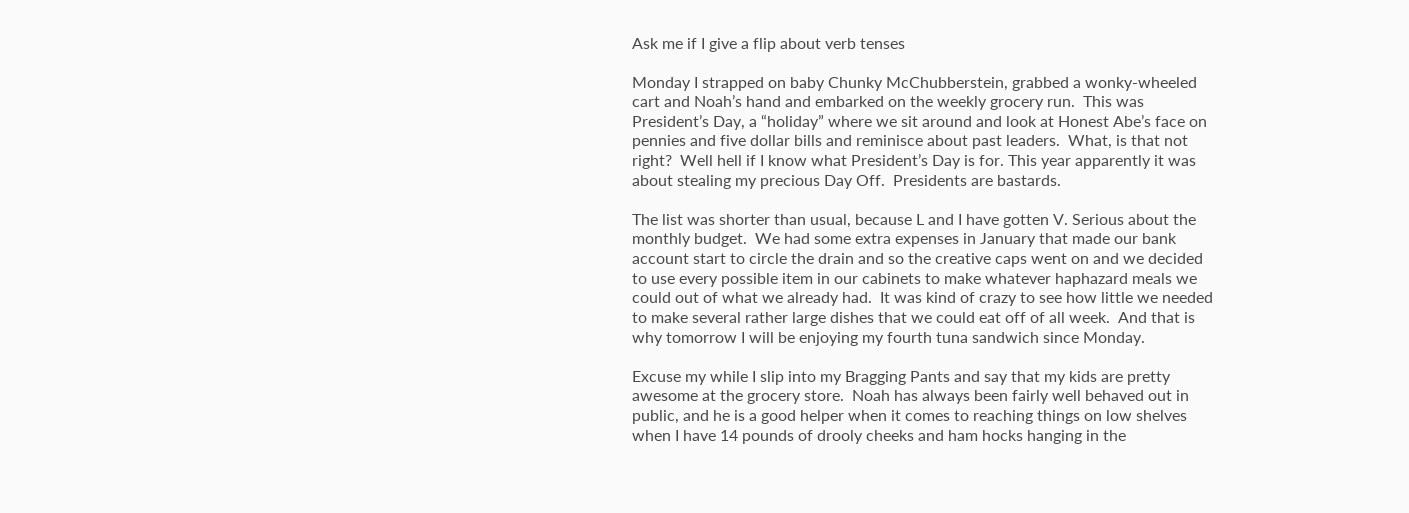Ask me if I give a flip about verb tenses

Monday I strapped on baby Chunky McChubberstein, grabbed a wonky-wheeled cart and Noah’s hand and embarked on the weekly grocery run.  This was President’s Day, a “holiday” where we sit around and look at Honest Abe’s face on pennies and five dollar bills and reminisce about past leaders.  What, is that not right?  Well hell if I know what President’s Day is for. This year apparently it was about stealing my precious Day Off.  Presidents are bastards.

The list was shorter than usual, because L and I have gotten V. Serious about the monthly budget.  We had some extra expenses in January that made our bank account start to circle the drain and so the creative caps went on and we decided to use every possible item in our cabinets to make whatever haphazard meals we could out of what we already had.  It was kind of crazy to see how little we needed to make several rather large dishes that we could eat off of all week.  And that is why tomorrow I will be enjoying my fourth tuna sandwich since Monday.

Excuse my while I slip into my Bragging Pants and say that my kids are pretty awesome at the grocery store.  Noah has always been fairly well behaved out in public, and he is a good helper when it comes to reaching things on low shelves when I have 14 pounds of drooly cheeks and ham hocks hanging in the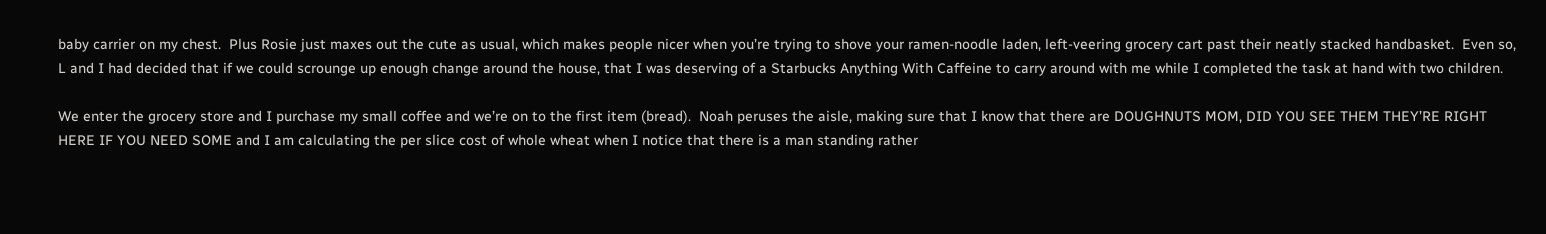baby carrier on my chest.  Plus Rosie just maxes out the cute as usual, which makes people nicer when you’re trying to shove your ramen-noodle laden, left-veering grocery cart past their neatly stacked handbasket.  Even so, L and I had decided that if we could scrounge up enough change around the house, that I was deserving of a Starbucks Anything With Caffeine to carry around with me while I completed the task at hand with two children.

We enter the grocery store and I purchase my small coffee and we’re on to the first item (bread).  Noah peruses the aisle, making sure that I know that there are DOUGHNUTS MOM, DID YOU SEE THEM THEY’RE RIGHT HERE IF YOU NEED SOME and I am calculating the per slice cost of whole wheat when I notice that there is a man standing rather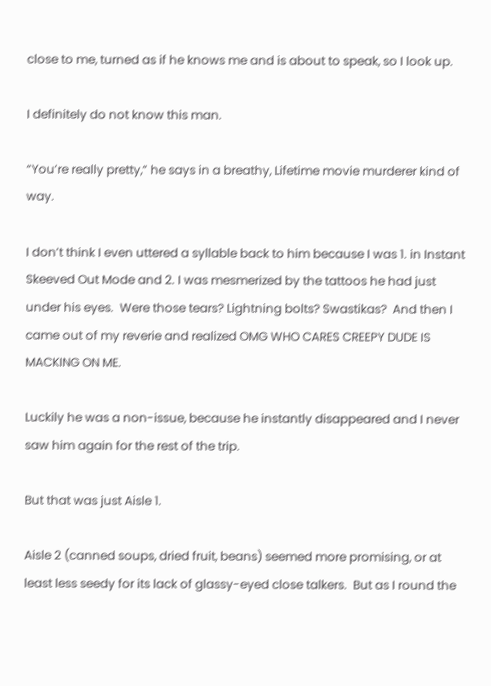close to me, turned as if he knows me and is about to speak, so I look up.

I definitely do not know this man.

“You’re really pretty,” he says in a breathy, Lifetime movie murderer kind of way.

I don’t think I even uttered a syllable back to him because I was 1. in Instant Skeeved Out Mode and 2. I was mesmerized by the tattoos he had just under his eyes.  Were those tears? Lightning bolts? Swastikas?  And then I came out of my reverie and realized OMG WHO CARES CREEPY DUDE IS MACKING ON ME.

Luckily he was a non-issue, because he instantly disappeared and I never saw him again for the rest of the trip.

But that was just Aisle 1.

Aisle 2 (canned soups, dried fruit, beans) seemed more promising, or at least less seedy for its lack of glassy-eyed close talkers.  But as I round the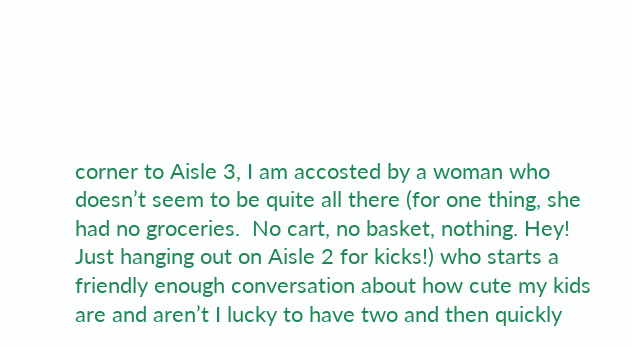corner to Aisle 3, I am accosted by a woman who doesn’t seem to be quite all there (for one thing, she had no groceries.  No cart, no basket, nothing. Hey! Just hanging out on Aisle 2 for kicks!) who starts a friendly enough conversation about how cute my kids are and aren’t I lucky to have two and then quickly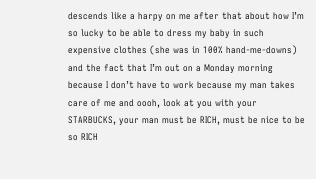descends like a harpy on me after that about how I’m so lucky to be able to dress my baby in such expensive clothes (she was in 100% hand-me-downs) and the fact that I’m out on a Monday morning because I don’t have to work because my man takes care of me and oooh, look at you with your STARBUCKS, your man must be RICH, must be nice to be so RICH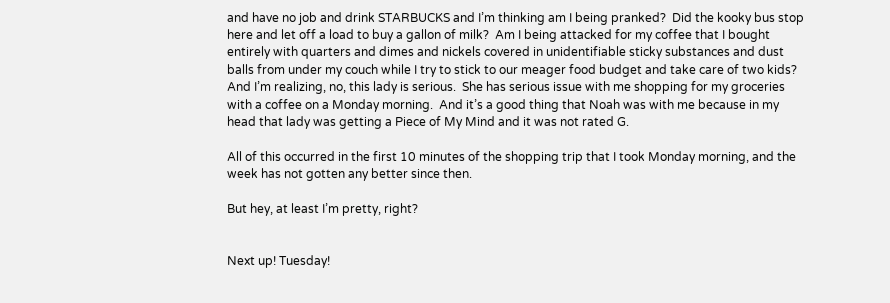and have no job and drink STARBUCKS and I’m thinking am I being pranked?  Did the kooky bus stop here and let off a load to buy a gallon of milk?  Am I being attacked for my coffee that I bought entirely with quarters and dimes and nickels covered in unidentifiable sticky substances and dust balls from under my couch while I try to stick to our meager food budget and take care of two kids?  And I’m realizing, no, this lady is serious.  She has serious issue with me shopping for my groceries with a coffee on a Monday morning.  And it’s a good thing that Noah was with me because in my head that lady was getting a Piece of My Mind and it was not rated G.

All of this occurred in the first 10 minutes of the shopping trip that I took Monday morning, and the week has not gotten any better since then.

But hey, at least I’m pretty, right?


Next up! Tuesday!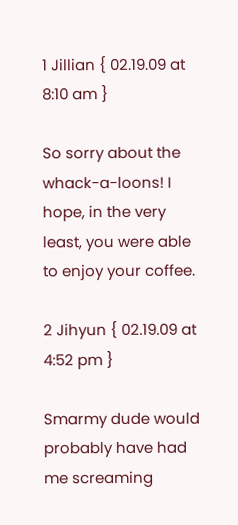1 Jillian { 02.19.09 at 8:10 am }

So sorry about the whack-a-loons! I hope, in the very least, you were able to enjoy your coffee.

2 Jihyun { 02.19.09 at 4:52 pm }

Smarmy dude would probably have had me screaming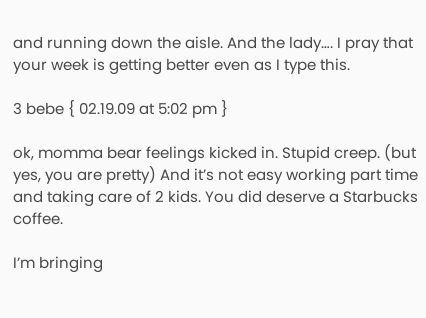and running down the aisle. And the lady…. I pray that your week is getting better even as I type this.

3 bebe { 02.19.09 at 5:02 pm }

ok, momma bear feelings kicked in. Stupid creep. (but yes, you are pretty) And it’s not easy working part time and taking care of 2 kids. You did deserve a Starbucks coffee.

I’m bringing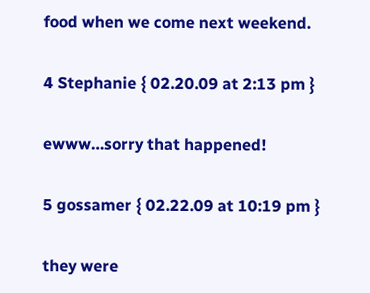food when we come next weekend.

4 Stephanie { 02.20.09 at 2:13 pm }

ewww…sorry that happened!

5 gossamer { 02.22.09 at 10:19 pm }

they were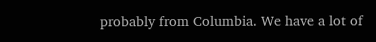probably from Columbia. We have a lot of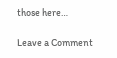those here…

Leave a Comment